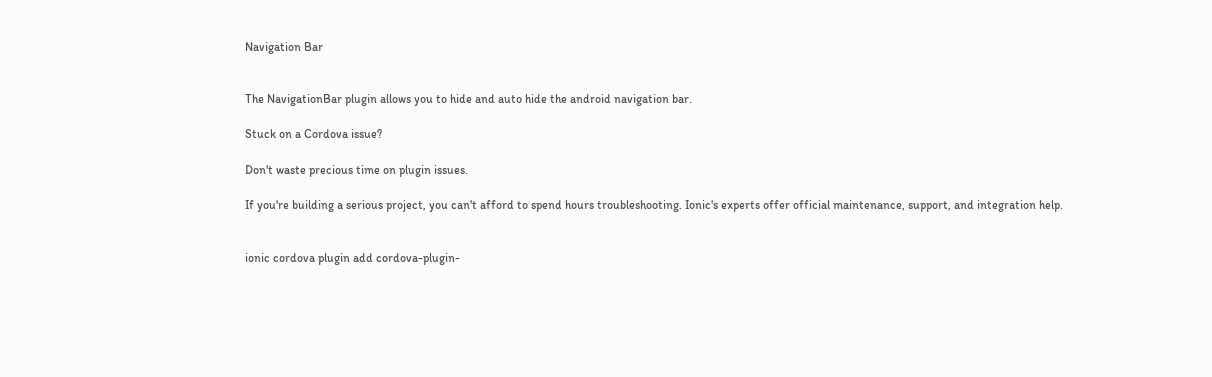Navigation Bar


The NavigationBar plugin allows you to hide and auto hide the android navigation bar.

Stuck on a Cordova issue?

Don't waste precious time on plugin issues.

If you're building a serious project, you can't afford to spend hours troubleshooting. Ionic's experts offer official maintenance, support, and integration help.


ionic cordova plugin add cordova-plugin-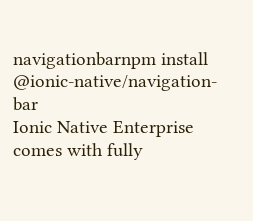navigationbarnpm install @ionic-native/navigation-bar
Ionic Native Enterprise comes with fully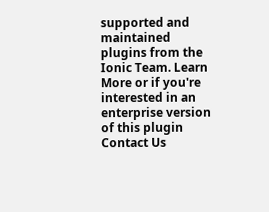supported and maintained plugins from the Ionic Team. Learn More or if you're interested in an enterprise version of this plugin Contact Us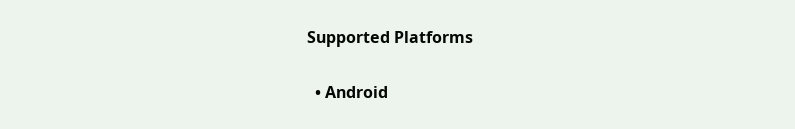Supported Platforms

  • Android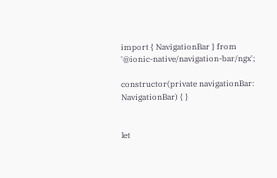import { NavigationBar } from '@ionic-native/navigation-bar/ngx';

constructor(private navigationBar: NavigationBar) { }


let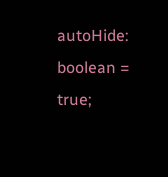autoHide: boolean = true;